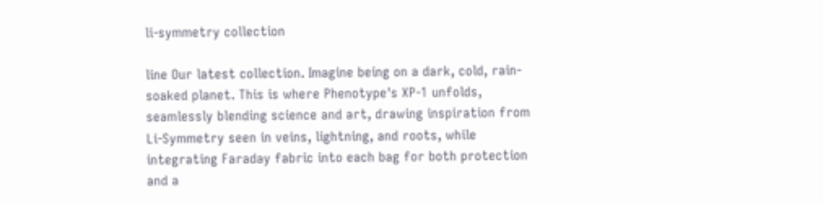li-symmetry collection

line Our latest collection. Imagine being on a dark, cold, rain-soaked planet. This is where Phenotype's XP-1 unfolds, seamlessly blending science and art, drawing inspiration from Li-Symmetry seen in veins, lightning, and roots, while integrating Faraday fabric into each bag for both protection and a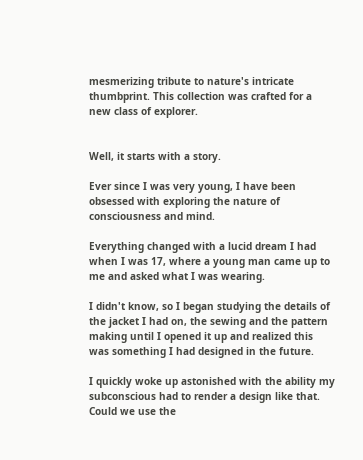mesmerizing tribute to nature's intricate thumbprint. This collection was crafted for a new class of explorer.


Well, it starts with a story.

Ever since I was very young, I have been obsessed with exploring the nature of consciousness and mind.

Everything changed with a lucid dream I had when I was 17, where a young man came up to me and asked what I was wearing.

I didn't know, so I began studying the details of the jacket I had on, the sewing and the pattern making until I opened it up and realized this was something I had designed in the future.

I quickly woke up astonished with the ability my subconscious had to render a design like that. Could we use the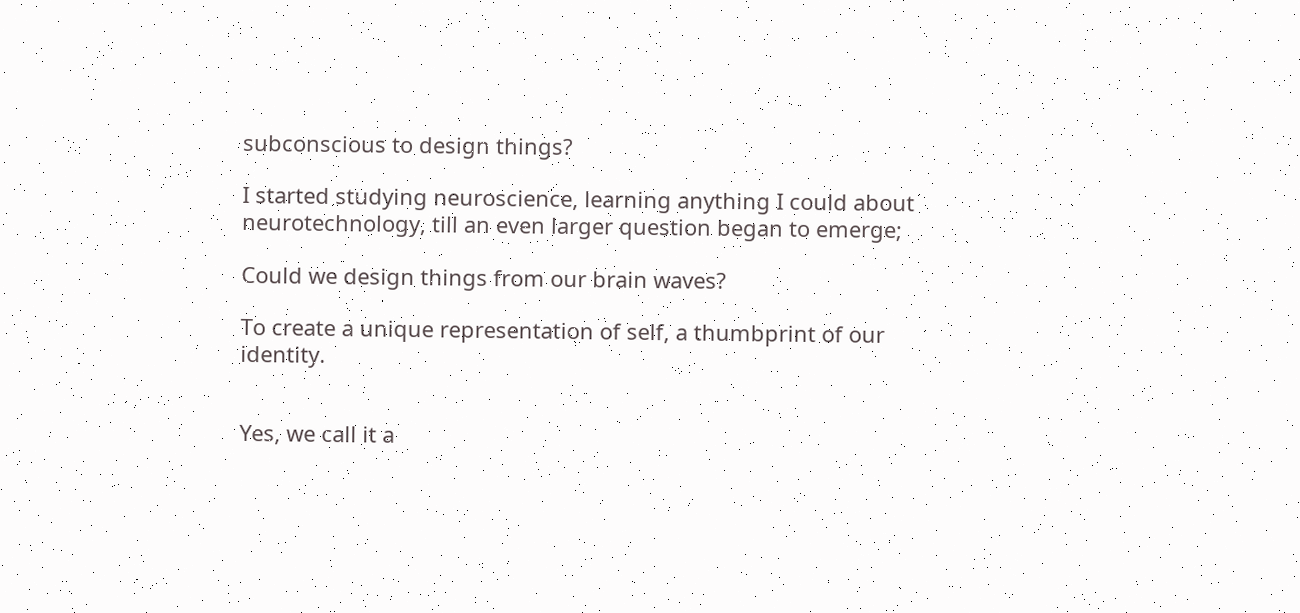subconscious to design things?

I started studying neuroscience, learning anything I could about neurotechnology, till an even larger question began to emerge;

Could we design things from our brain waves?

To create a unique representation of self, a thumbprint of our identity.


Yes, we call it a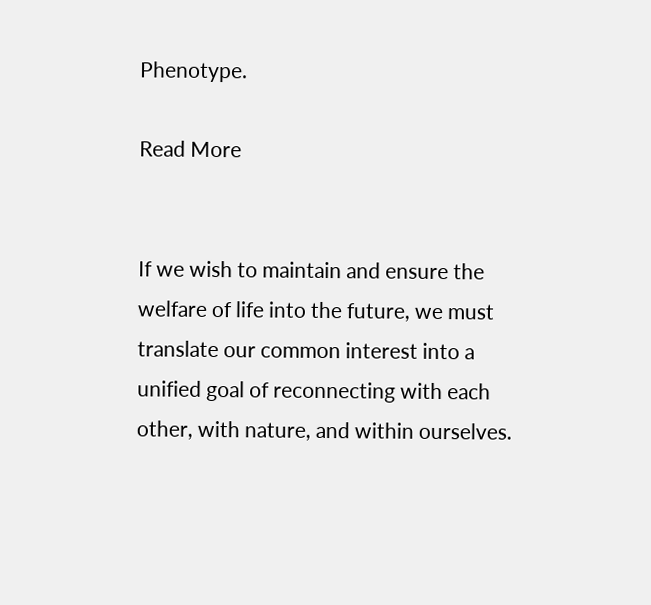Phenotype.

Read More


If we wish to maintain and ensure the welfare of life into the future, we must translate our common interest into a unified goal of reconnecting with each other, with nature, and within ourselves.